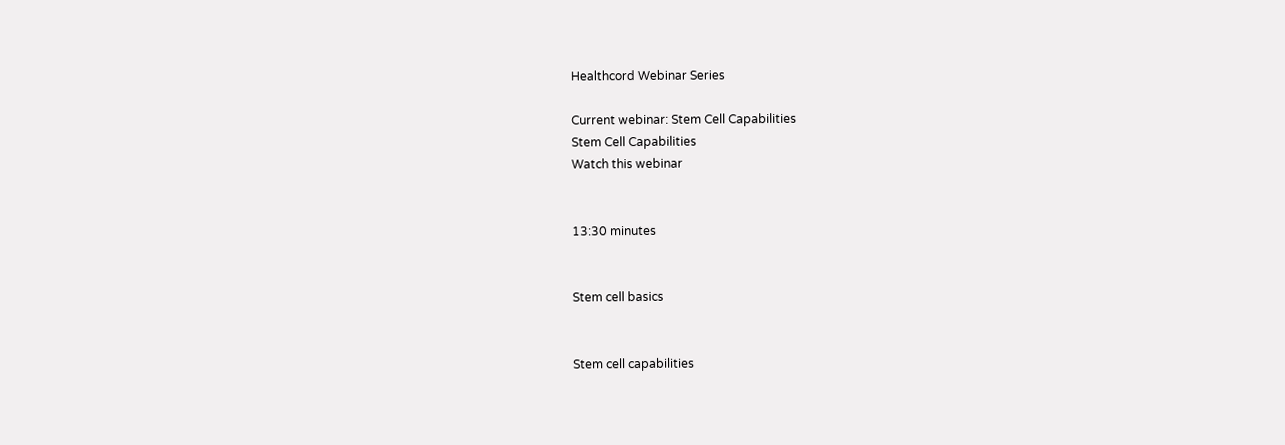Healthcord Webinar Series

Current webinar: Stem Cell Capabilities
Stem Cell Capabilities
Watch this webinar


13:30 minutes


Stem cell basics


Stem cell capabilities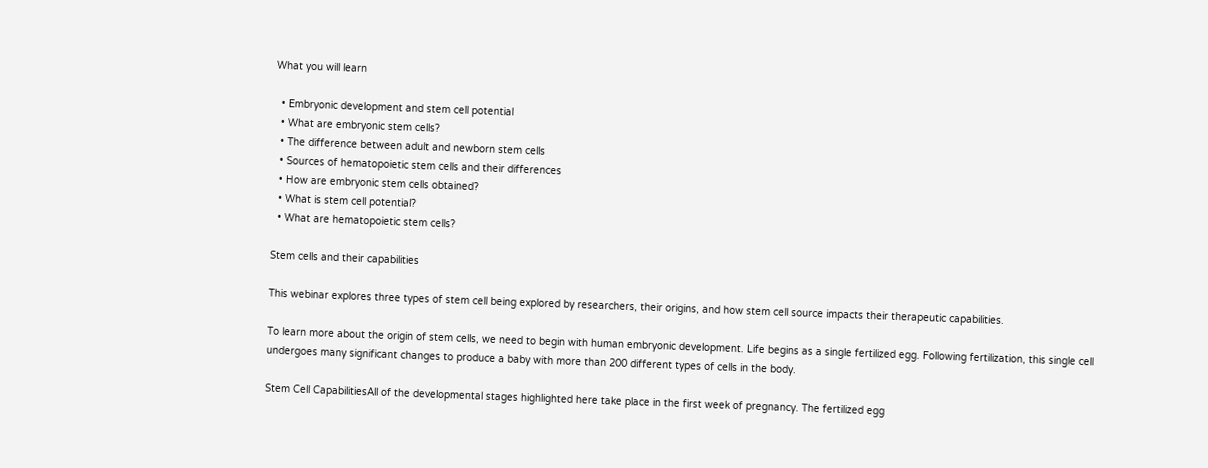What you will learn

  • Embryonic development and stem cell potential
  • What are embryonic stem cells?
  • The difference between adult and newborn stem cells
  • Sources of hematopoietic stem cells and their differences
  • How are embryonic stem cells obtained?
  • What is stem cell potential?
  • What are hematopoietic stem cells?

Stem cells and their capabilities

This webinar explores three types of stem cell being explored by researchers, their origins, and how stem cell source impacts their therapeutic capabilities.

To learn more about the origin of stem cells, we need to begin with human embryonic development. Life begins as a single fertilized egg. Following fertilization, this single cell undergoes many significant changes to produce a baby with more than 200 different types of cells in the body.

Stem Cell CapabilitiesAll of the developmental stages highlighted here take place in the first week of pregnancy. The fertilized egg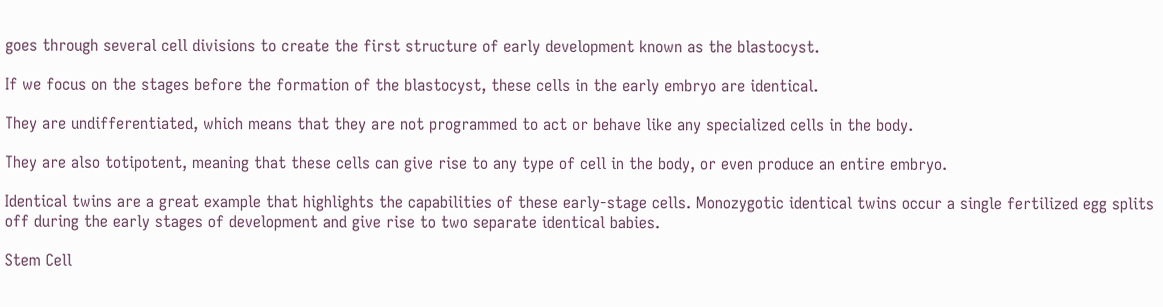goes through several cell divisions to create the first structure of early development known as the blastocyst.

If we focus on the stages before the formation of the blastocyst, these cells in the early embryo are identical.

They are undifferentiated, which means that they are not programmed to act or behave like any specialized cells in the body.

They are also totipotent, meaning that these cells can give rise to any type of cell in the body, or even produce an entire embryo.

Identical twins are a great example that highlights the capabilities of these early-stage cells. Monozygotic identical twins occur a single fertilized egg splits off during the early stages of development and give rise to two separate identical babies.

Stem Cell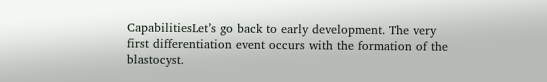CapabilitiesLet’s go back to early development. The very first differentiation event occurs with the formation of the blastocyst.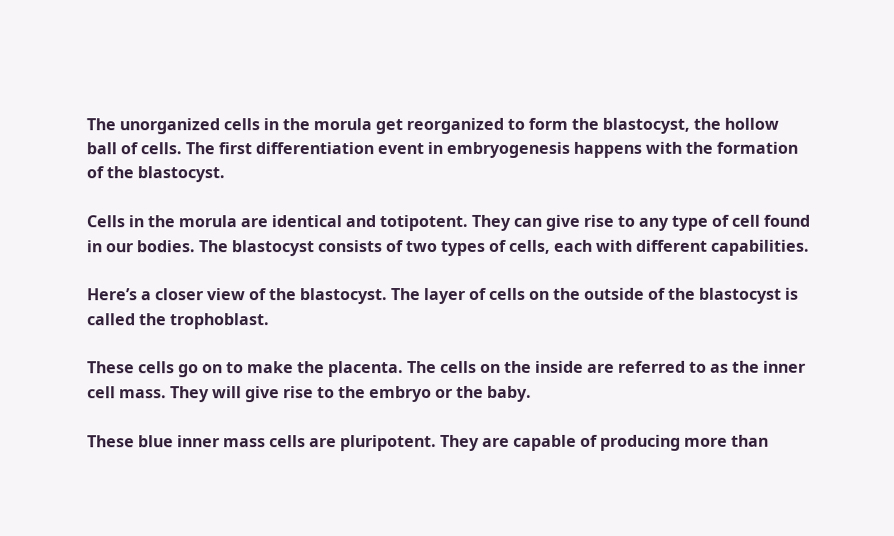The unorganized cells in the morula get reorganized to form the blastocyst, the hollow ball of cells. The first differentiation event in embryogenesis happens with the formation of the blastocyst.

Cells in the morula are identical and totipotent. They can give rise to any type of cell found in our bodies. The blastocyst consists of two types of cells, each with different capabilities.

Here’s a closer view of the blastocyst. The layer of cells on the outside of the blastocyst is called the trophoblast.

These cells go on to make the placenta. The cells on the inside are referred to as the inner cell mass. They will give rise to the embryo or the baby.

These blue inner mass cells are pluripotent. They are capable of producing more than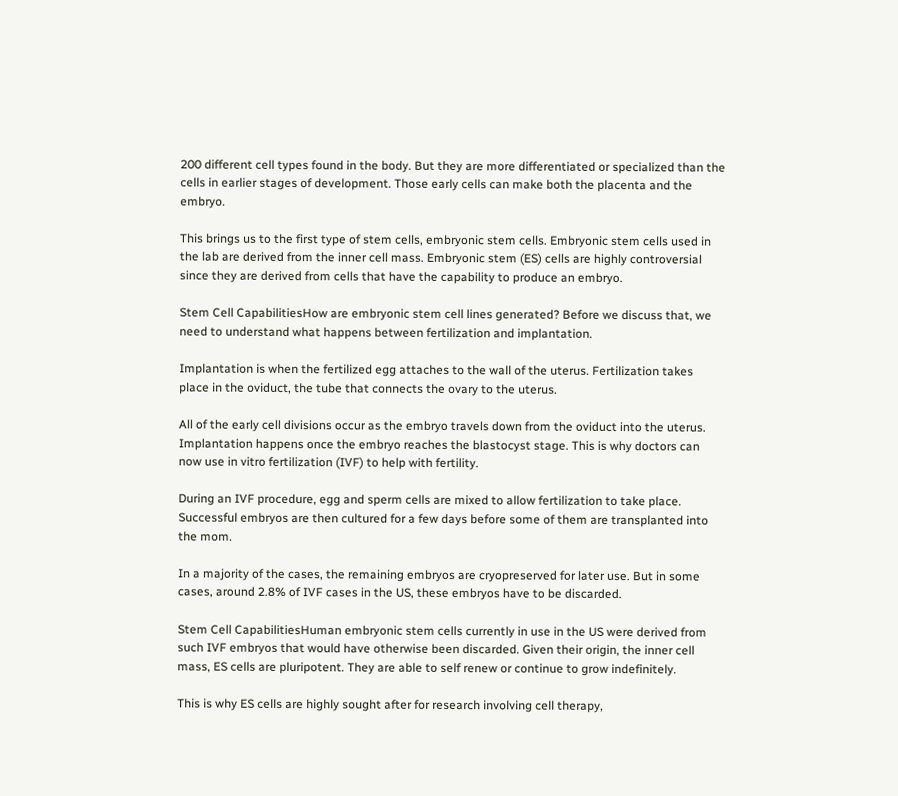200 different cell types found in the body. But they are more differentiated or specialized than the cells in earlier stages of development. Those early cells can make both the placenta and the embryo.

This brings us to the first type of stem cells, embryonic stem cells. Embryonic stem cells used in the lab are derived from the inner cell mass. Embryonic stem (ES) cells are highly controversial since they are derived from cells that have the capability to produce an embryo.

Stem Cell CapabilitiesHow are embryonic stem cell lines generated? Before we discuss that, we need to understand what happens between fertilization and implantation.

Implantation is when the fertilized egg attaches to the wall of the uterus. Fertilization takes place in the oviduct, the tube that connects the ovary to the uterus.

All of the early cell divisions occur as the embryo travels down from the oviduct into the uterus. Implantation happens once the embryo reaches the blastocyst stage. This is why doctors can now use in vitro fertilization (IVF) to help with fertility.

During an IVF procedure, egg and sperm cells are mixed to allow fertilization to take place. Successful embryos are then cultured for a few days before some of them are transplanted into the mom.

In a majority of the cases, the remaining embryos are cryopreserved for later use. But in some cases, around 2.8% of IVF cases in the US, these embryos have to be discarded.

Stem Cell CapabilitiesHuman embryonic stem cells currently in use in the US were derived from such IVF embryos that would have otherwise been discarded. Given their origin, the inner cell mass, ES cells are pluripotent. They are able to self renew or continue to grow indefinitely.

This is why ES cells are highly sought after for research involving cell therapy,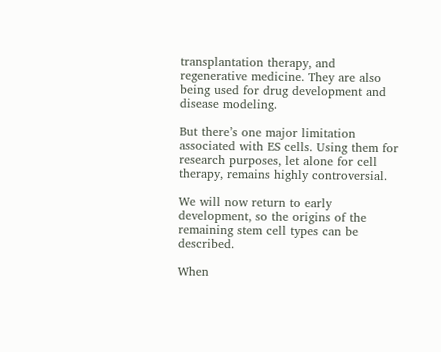transplantation therapy, and regenerative medicine. They are also being used for drug development and disease modeling.

But there’s one major limitation associated with ES cells. Using them for research purposes, let alone for cell therapy, remains highly controversial.

We will now return to early development, so the origins of the remaining stem cell types can be described.

When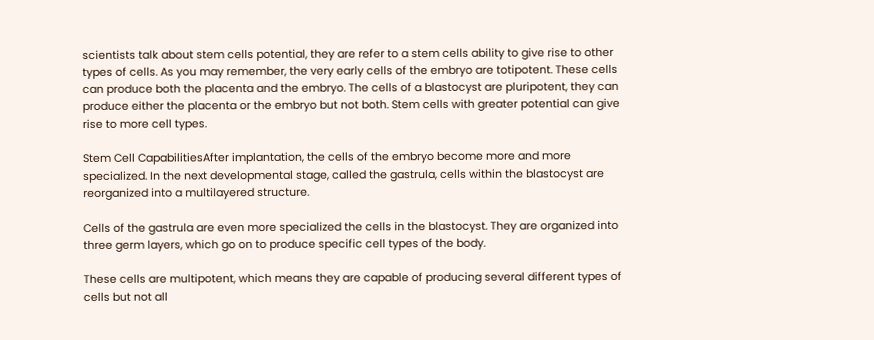scientists talk about stem cells potential, they are refer to a stem cells ability to give rise to other types of cells. As you may remember, the very early cells of the embryo are totipotent. These cells can produce both the placenta and the embryo. The cells of a blastocyst are pluripotent, they can produce either the placenta or the embryo but not both. Stem cells with greater potential can give rise to more cell types.

Stem Cell CapabilitiesAfter implantation, the cells of the embryo become more and more specialized. In the next developmental stage, called the gastrula, cells within the blastocyst are reorganized into a multilayered structure.

Cells of the gastrula are even more specialized the cells in the blastocyst. They are organized into three germ layers, which go on to produce specific cell types of the body.

These cells are multipotent, which means they are capable of producing several different types of cells but not all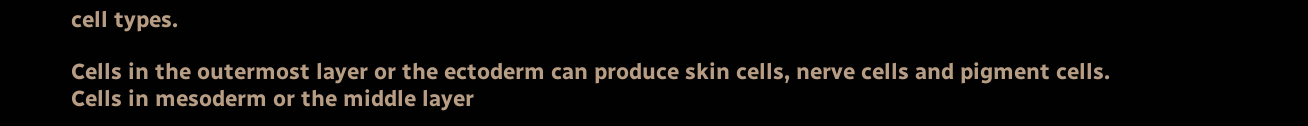cell types.

Cells in the outermost layer or the ectoderm can produce skin cells, nerve cells and pigment cells. Cells in mesoderm or the middle layer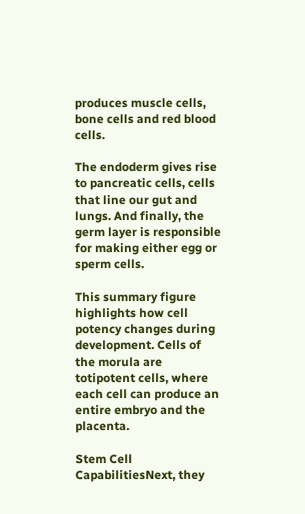produces muscle cells, bone cells and red blood cells.

The endoderm gives rise to pancreatic cells, cells that line our gut and lungs. And finally, the germ layer is responsible for making either egg or sperm cells.

This summary figure highlights how cell potency changes during development. Cells of the morula are totipotent cells, where each cell can produce an entire embryo and the placenta.

Stem Cell CapabilitiesNext, they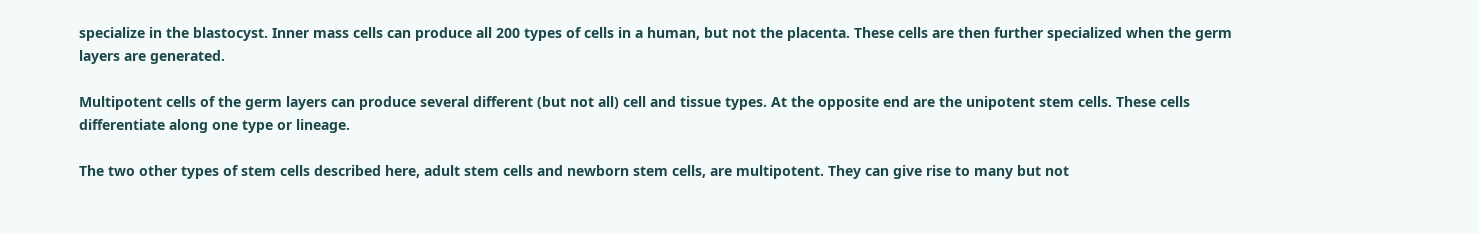specialize in the blastocyst. Inner mass cells can produce all 200 types of cells in a human, but not the placenta. These cells are then further specialized when the germ layers are generated.

Multipotent cells of the germ layers can produce several different (but not all) cell and tissue types. At the opposite end are the unipotent stem cells. These cells differentiate along one type or lineage.

The two other types of stem cells described here, adult stem cells and newborn stem cells, are multipotent. They can give rise to many but not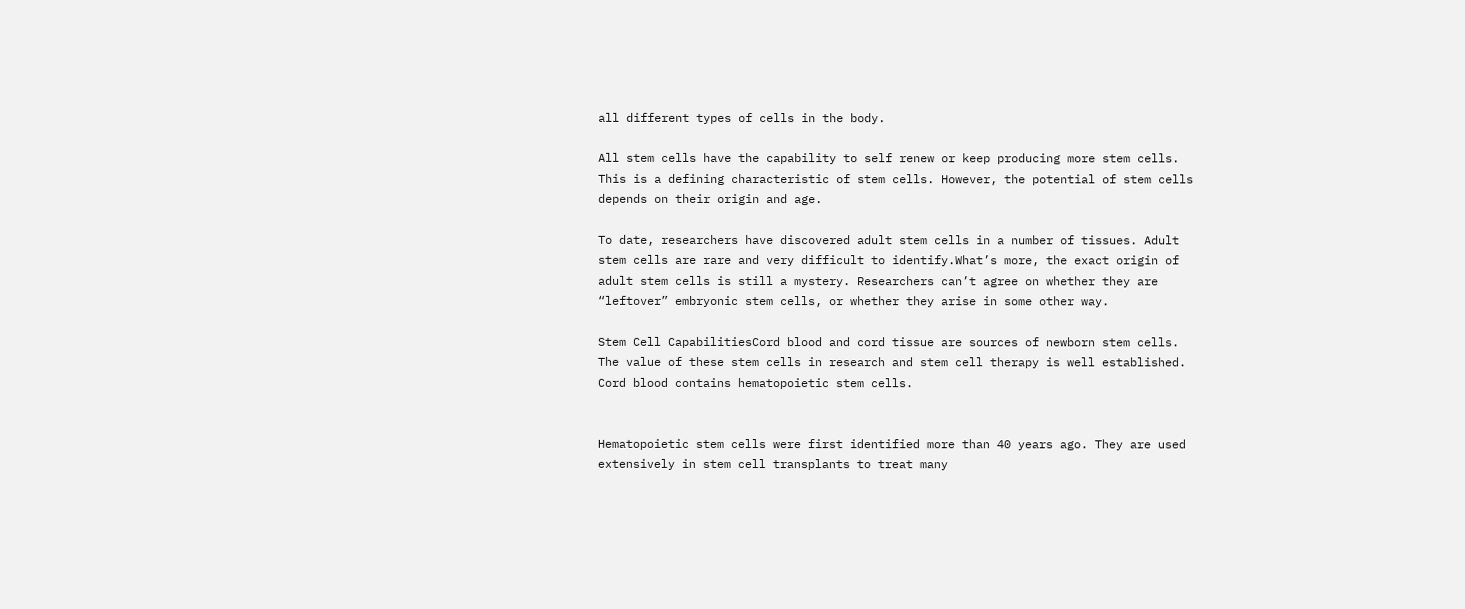all different types of cells in the body.

All stem cells have the capability to self renew or keep producing more stem cells. This is a defining characteristic of stem cells. However, the potential of stem cells depends on their origin and age.

To date, researchers have discovered adult stem cells in a number of tissues. Adult stem cells are rare and very difficult to identify.What’s more, the exact origin of adult stem cells is still a mystery. Researchers can’t agree on whether they are “leftover” embryonic stem cells, or whether they arise in some other way.

Stem Cell CapabilitiesCord blood and cord tissue are sources of newborn stem cells. The value of these stem cells in research and stem cell therapy is well established. Cord blood contains hematopoietic stem cells.


Hematopoietic stem cells were first identified more than 40 years ago. They are used extensively in stem cell transplants to treat many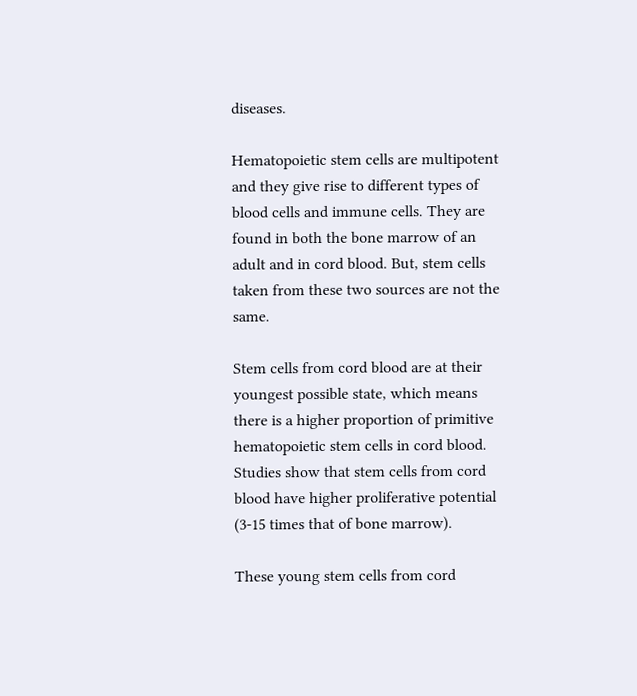diseases.

Hematopoietic stem cells are multipotent and they give rise to different types of blood cells and immune cells. They are found in both the bone marrow of an adult and in cord blood. But, stem cells taken from these two sources are not the same.

Stem cells from cord blood are at their youngest possible state, which means there is a higher proportion of primitive hematopoietic stem cells in cord blood. Studies show that stem cells from cord blood have higher proliferative potential (3-15 times that of bone marrow).

These young stem cells from cord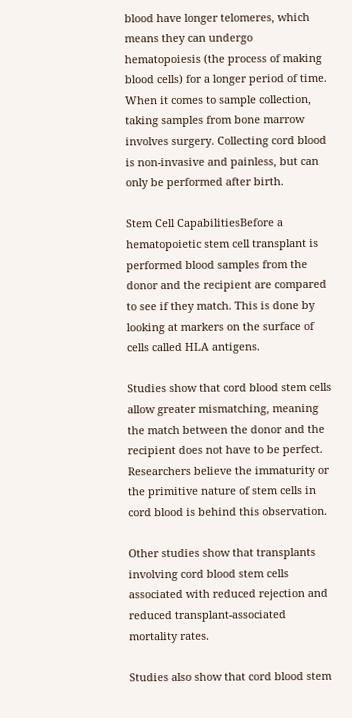blood have longer telomeres, which means they can undergo hematopoiesis (the process of making blood cells) for a longer period of time. When it comes to sample collection, taking samples from bone marrow involves surgery. Collecting cord blood is non-invasive and painless, but can only be performed after birth.

Stem Cell CapabilitiesBefore a hematopoietic stem cell transplant is performed blood samples from the donor and the recipient are compared to see if they match. This is done by looking at markers on the surface of cells called HLA antigens.

Studies show that cord blood stem cells allow greater mismatching, meaning the match between the donor and the recipient does not have to be perfect. Researchers believe the immaturity or the primitive nature of stem cells in cord blood is behind this observation.

Other studies show that transplants involving cord blood stem cells associated with reduced rejection and reduced transplant-associated mortality rates.

Studies also show that cord blood stem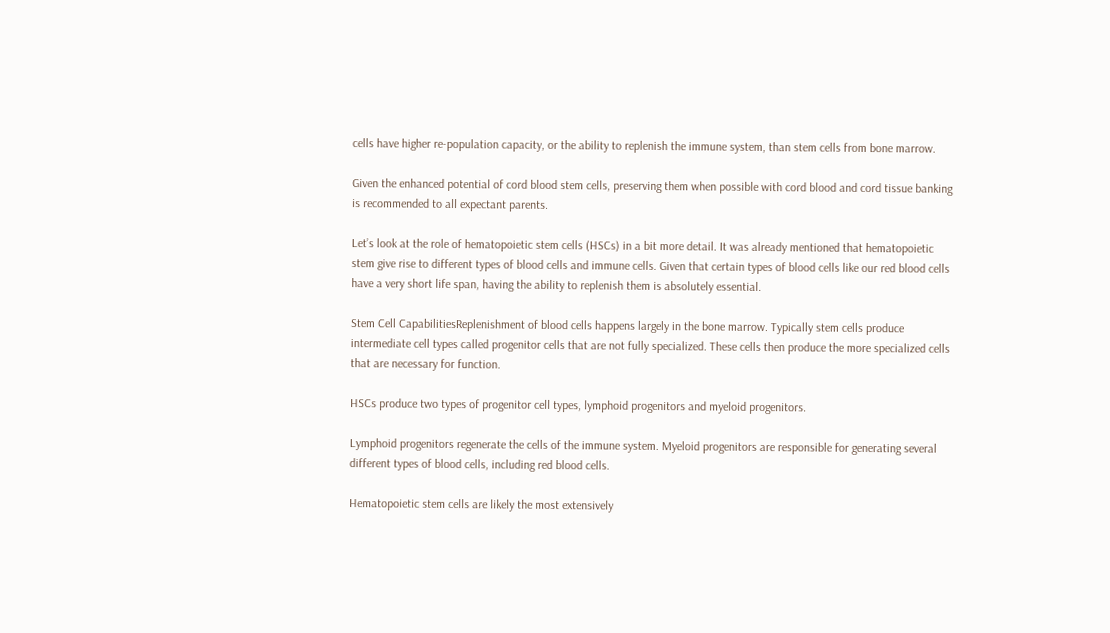cells have higher re-population capacity, or the ability to replenish the immune system, than stem cells from bone marrow.

Given the enhanced potential of cord blood stem cells, preserving them when possible with cord blood and cord tissue banking is recommended to all expectant parents.

Let’s look at the role of hematopoietic stem cells (HSCs) in a bit more detail. It was already mentioned that hematopoietic stem give rise to different types of blood cells and immune cells. Given that certain types of blood cells like our red blood cells have a very short life span, having the ability to replenish them is absolutely essential.

Stem Cell CapabilitiesReplenishment of blood cells happens largely in the bone marrow. Typically stem cells produce intermediate cell types called progenitor cells that are not fully specialized. These cells then produce the more specialized cells that are necessary for function.

HSCs produce two types of progenitor cell types, lymphoid progenitors and myeloid progenitors.

Lymphoid progenitors regenerate the cells of the immune system. Myeloid progenitors are responsible for generating several different types of blood cells, including red blood cells.

Hematopoietic stem cells are likely the most extensively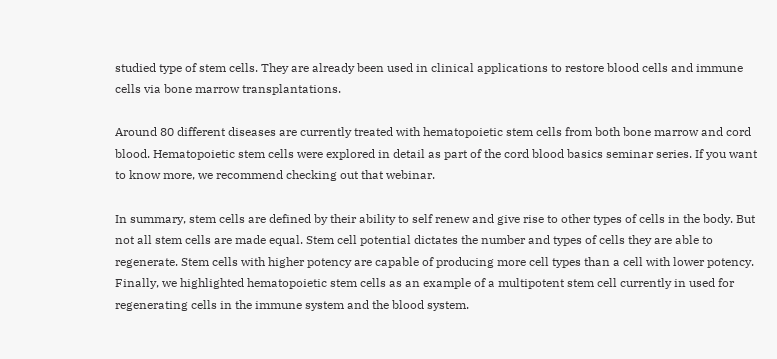studied type of stem cells. They are already been used in clinical applications to restore blood cells and immune cells via bone marrow transplantations.

Around 80 different diseases are currently treated with hematopoietic stem cells from both bone marrow and cord blood. Hematopoietic stem cells were explored in detail as part of the cord blood basics seminar series. If you want to know more, we recommend checking out that webinar.

In summary, stem cells are defined by their ability to self renew and give rise to other types of cells in the body. But not all stem cells are made equal. Stem cell potential dictates the number and types of cells they are able to regenerate. Stem cells with higher potency are capable of producing more cell types than a cell with lower potency. Finally, we highlighted hematopoietic stem cells as an example of a multipotent stem cell currently in used for regenerating cells in the immune system and the blood system.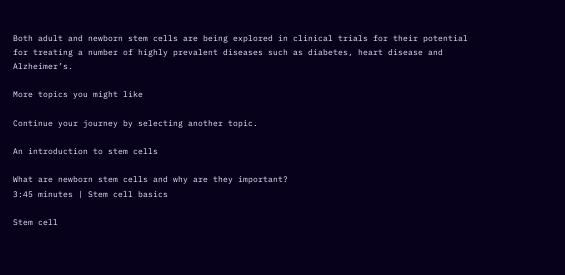Both adult and newborn stem cells are being explored in clinical trials for their potential for treating a number of highly prevalent diseases such as diabetes, heart disease and Alzheimer’s.

More topics you might like

Continue your journey by selecting another topic.

An introduction to stem cells

What are newborn stem cells and why are they important?
3:45 minutes | Stem cell basics

Stem cell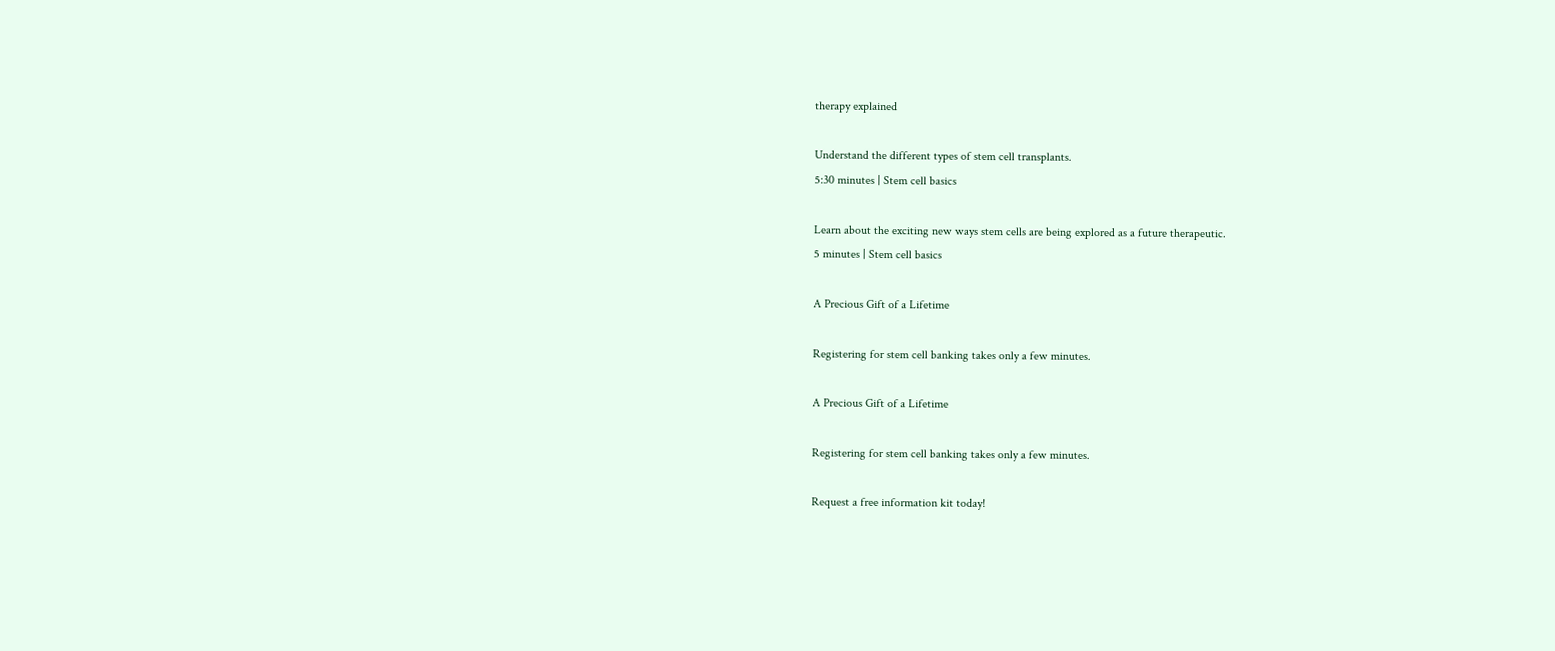therapy explained

Understand the different types of stem cell transplants.
5:30 minutes | Stem cell basics

Learn about the exciting new ways stem cells are being explored as a future therapeutic.
5 minutes | Stem cell basics

A Precious Gift of a Lifetime

Registering for stem cell banking takes only a few minutes.

A Precious Gift of a Lifetime

Registering for stem cell banking takes only a few minutes.

Request a free information kit today!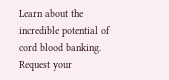Learn about the incredible potential of cord blood banking. Request your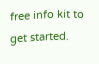free info kit to get started.